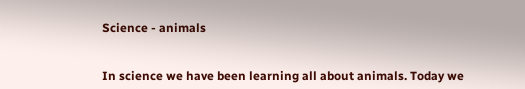Science - animals


In science we have been learning all about animals. Today we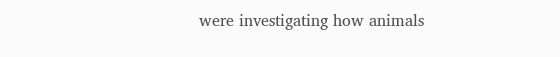were investigating how animals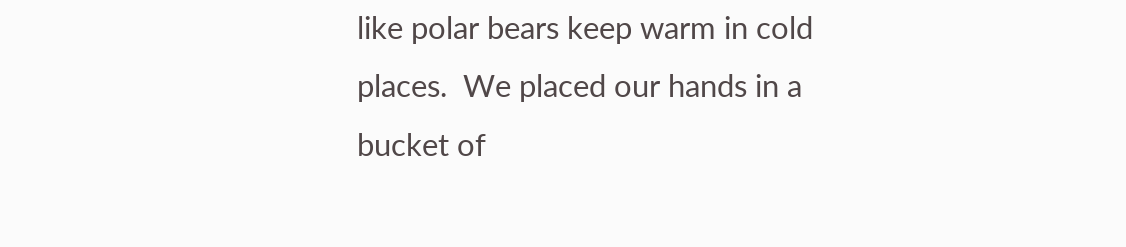like polar bears keep warm in cold places.  We placed our hands in a bucket of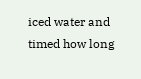iced water and timed how long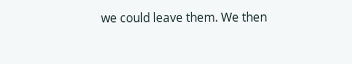we could leave them. We then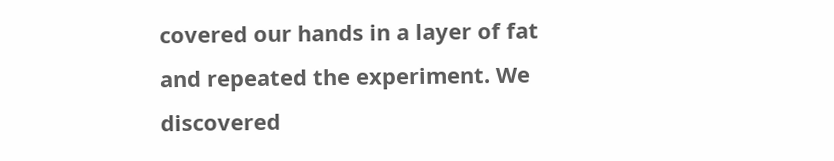covered our hands in a layer of fat and repeated the experiment. We discovered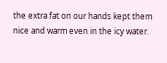the extra fat on our hands kept them nice and warm even in the icy water.